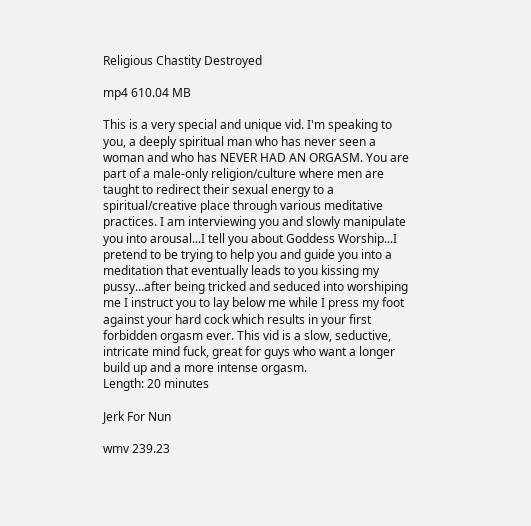Religious Chastity Destroyed

mp4 610.04 MB

This is a very special and unique vid. I'm speaking to you, a deeply spiritual man who has never seen a woman and who has NEVER HAD AN ORGASM. You are part of a male-only religion/culture where men are taught to redirect their sexual energy to a spiritual/creative place through various meditative practices. I am interviewing you and slowly manipulate you into arousal...I tell you about Goddess Worship...I pretend to be trying to help you and guide you into a meditation that eventually leads to you kissing my pussy...after being tricked and seduced into worshiping me I instruct you to lay below me while I press my foot against your hard cock which results in your first forbidden orgasm ever. This vid is a slow, seductive, intricate mind fuck, great for guys who want a longer build up and a more intense orgasm.
Length: 20 minutes

Jerk For Nun

wmv 239.23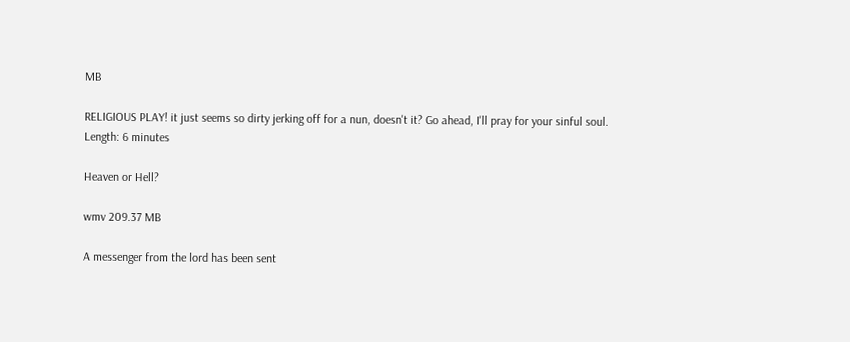MB

RELIGIOUS PLAY! it just seems so dirty jerking off for a nun, doesn't it? Go ahead, I'll pray for your sinful soul.
Length: 6 minutes

Heaven or Hell?

wmv 209.37 MB

A messenger from the lord has been sent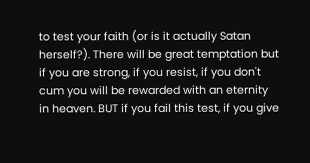to test your faith (or is it actually Satan herself?). There will be great temptation but if you are strong, if you resist, if you don't cum you will be rewarded with an eternity in heaven. BUT if you fail this test, if you give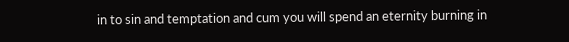in to sin and temptation and cum you will spend an eternity burning in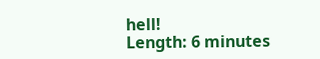hell!
Length: 6 minutes